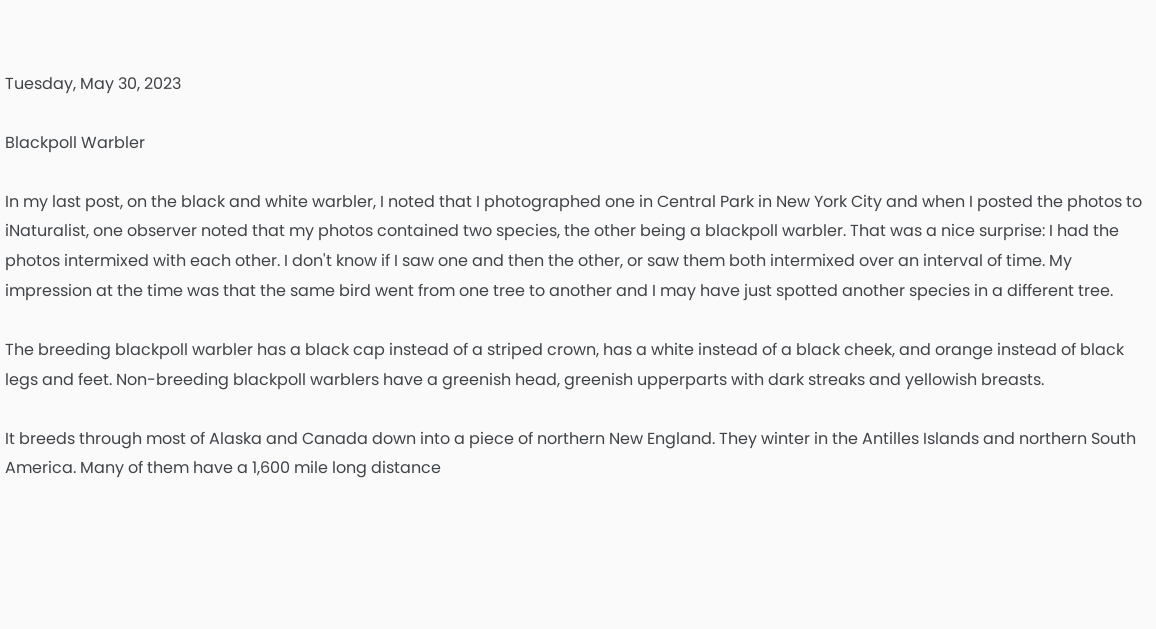Tuesday, May 30, 2023

Blackpoll Warbler

In my last post, on the black and white warbler, I noted that I photographed one in Central Park in New York City and when I posted the photos to iNaturalist, one observer noted that my photos contained two species, the other being a blackpoll warbler. That was a nice surprise: I had the photos intermixed with each other. I don't know if I saw one and then the other, or saw them both intermixed over an interval of time. My impression at the time was that the same bird went from one tree to another and I may have just spotted another species in a different tree.

The breeding blackpoll warbler has a black cap instead of a striped crown, has a white instead of a black cheek, and orange instead of black legs and feet. Non-breeding blackpoll warblers have a greenish head, greenish upperparts with dark streaks and yellowish breasts.

It breeds through most of Alaska and Canada down into a piece of northern New England. They winter in the Antilles Islands and northern South America. Many of them have a 1,600 mile long distance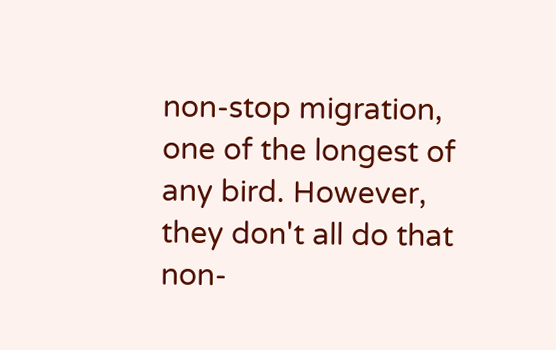non-stop migration, one of the longest of any bird. However, they don't all do that non-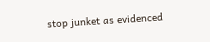stop junket as evidenced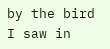by the bird I saw in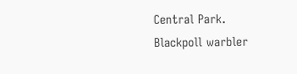Central Park.
Blackpoll warbler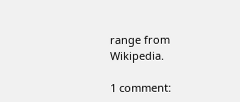range from Wikipedia.

1 comment: